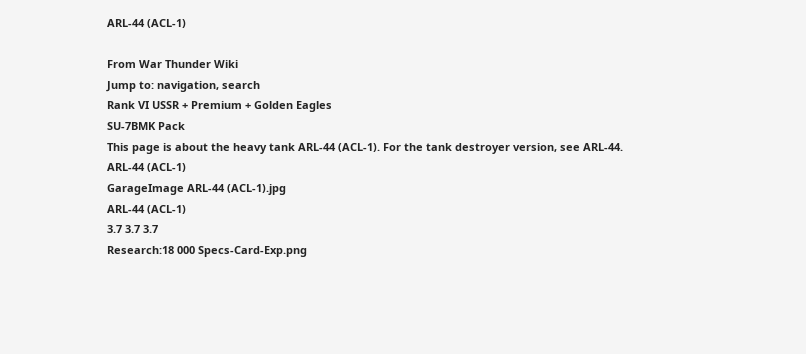ARL-44 (ACL-1)

From War Thunder Wiki
Jump to: navigation, search
Rank VI USSR + Premium + Golden Eagles
SU-7BMK Pack
This page is about the heavy tank ARL-44 (ACL-1). For the tank destroyer version, see ARL-44.
ARL-44 (ACL-1)
GarageImage ARL-44 (ACL-1).jpg
ARL-44 (ACL-1)
3.7 3.7 3.7
Research:18 000 Specs-Card-Exp.png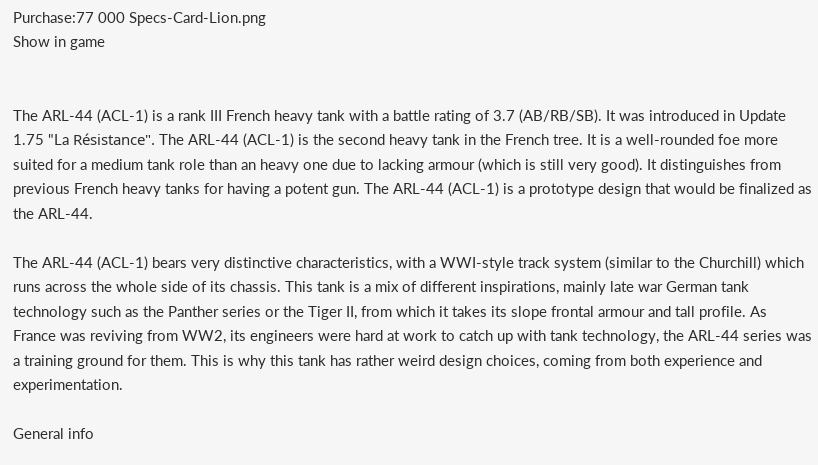Purchase:77 000 Specs-Card-Lion.png
Show in game


The ARL-44 (ACL-1) is a rank III French heavy tank with a battle rating of 3.7 (AB/RB/SB). It was introduced in Update 1.75 "La Résistance". The ARL-44 (ACL-1) is the second heavy tank in the French tree. It is a well-rounded foe more suited for a medium tank role than an heavy one due to lacking armour (which is still very good). It distinguishes from previous French heavy tanks for having a potent gun. The ARL-44 (ACL-1) is a prototype design that would be finalized as the ARL-44.

The ARL-44 (ACL-1) bears very distinctive characteristics, with a WWI-style track system (similar to the Churchill) which runs across the whole side of its chassis. This tank is a mix of different inspirations, mainly late war German tank technology such as the Panther series or the Tiger II, from which it takes its slope frontal armour and tall profile. As France was reviving from WW2, its engineers were hard at work to catch up with tank technology, the ARL-44 series was a training ground for them. This is why this tank has rather weird design choices, coming from both experience and experimentation.

General info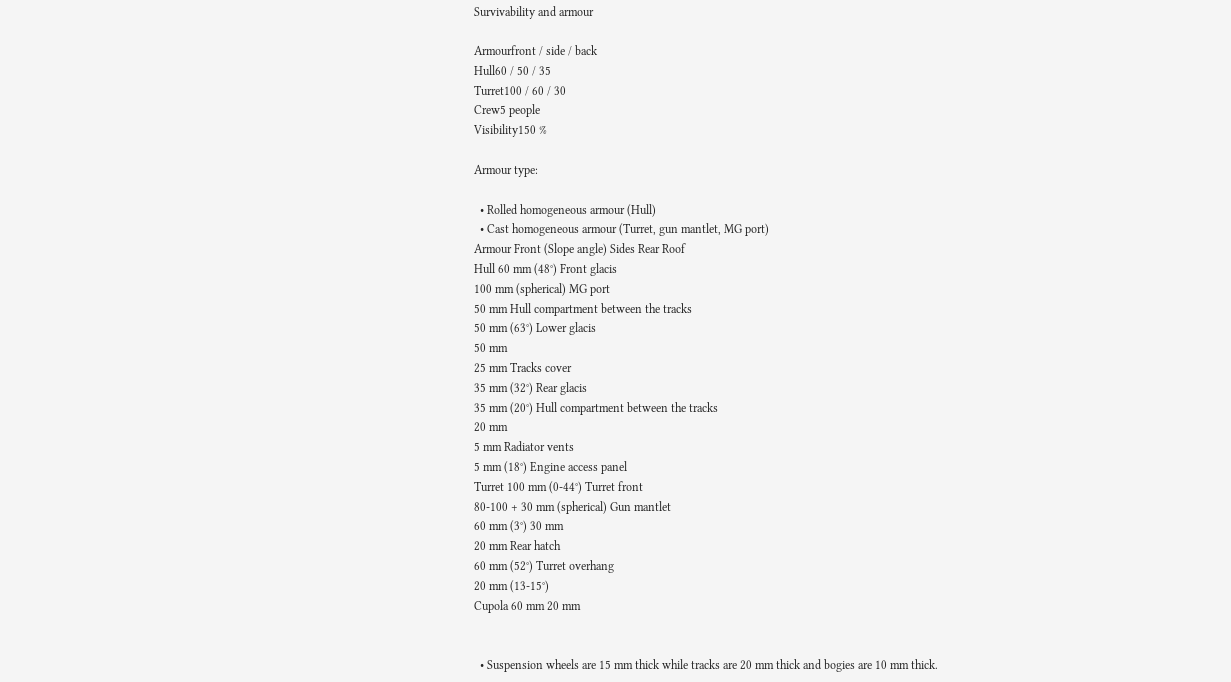Survivability and armour

Armourfront / side / back
Hull60 / 50 / 35
Turret100 / 60 / 30
Crew5 people
Visibility150 %

Armour type:

  • Rolled homogeneous armour (Hull)
  • Cast homogeneous armour (Turret, gun mantlet, MG port)
Armour Front (Slope angle) Sides Rear Roof
Hull 60 mm (48°) Front glacis
100 mm (spherical) MG port
50 mm Hull compartment between the tracks
50 mm (63°) Lower glacis
50 mm
25 mm Tracks cover
35 mm (32°) Rear glacis
35 mm (20°) Hull compartment between the tracks
20 mm
5 mm Radiator vents
5 mm (18°) Engine access panel
Turret 100 mm (0-44°) Turret front
80-100 + 30 mm (spherical) Gun mantlet
60 mm (3°) 30 mm
20 mm Rear hatch
60 mm (52°) Turret overhang
20 mm (13-15°)
Cupola 60 mm 20 mm


  • Suspension wheels are 15 mm thick while tracks are 20 mm thick and bogies are 10 mm thick.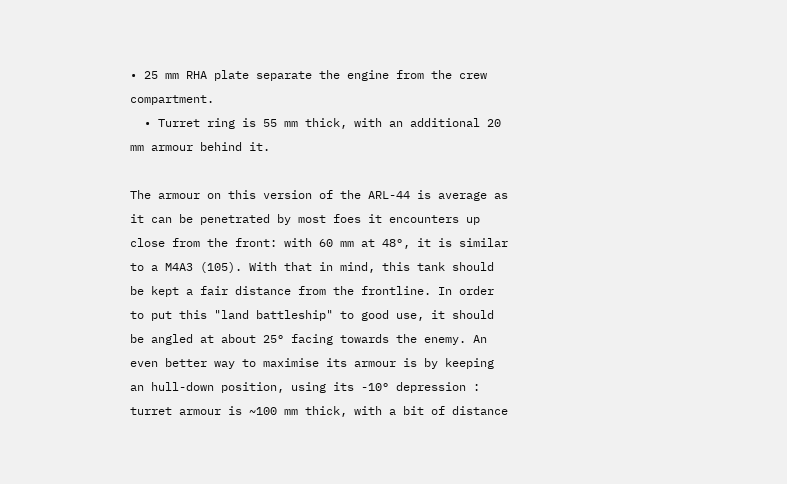• 25 mm RHA plate separate the engine from the crew compartment.
  • Turret ring is 55 mm thick, with an additional 20 mm armour behind it.

The armour on this version of the ARL-44 is average as it can be penetrated by most foes it encounters up close from the front: with 60 mm at 48°, it is similar to a M4A3 (105). With that in mind, this tank should be kept a fair distance from the frontline. In order to put this "land battleship" to good use, it should be angled at about 25° facing towards the enemy. An even better way to maximise its armour is by keeping an hull-down position, using its -10° depression : turret armour is ~100 mm thick, with a bit of distance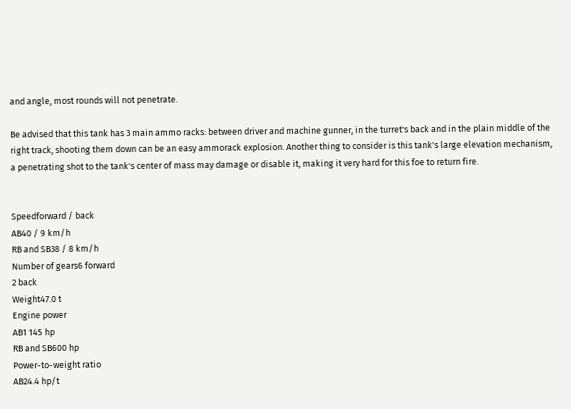and angle, most rounds will not penetrate.

Be advised that this tank has 3 main ammo racks: between driver and machine gunner, in the turret's back and in the plain middle of the right track, shooting them down can be an easy ammorack explosion. Another thing to consider is this tank's large elevation mechanism, a penetrating shot to the tank's center of mass may damage or disable it, making it very hard for this foe to return fire.


Speedforward / back
AB40 / 9 km/h
RB and SB38 / 8 km/h
Number of gears6 forward
2 back
Weight47.0 t
Engine power
AB1 145 hp
RB and SB600 hp
Power-to-weight ratio
AB24.4 hp/t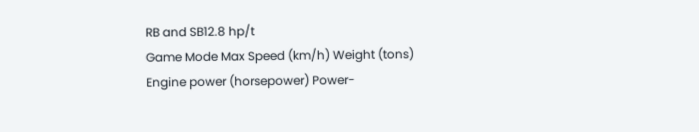RB and SB12.8 hp/t
Game Mode Max Speed (km/h) Weight (tons) Engine power (horsepower) Power-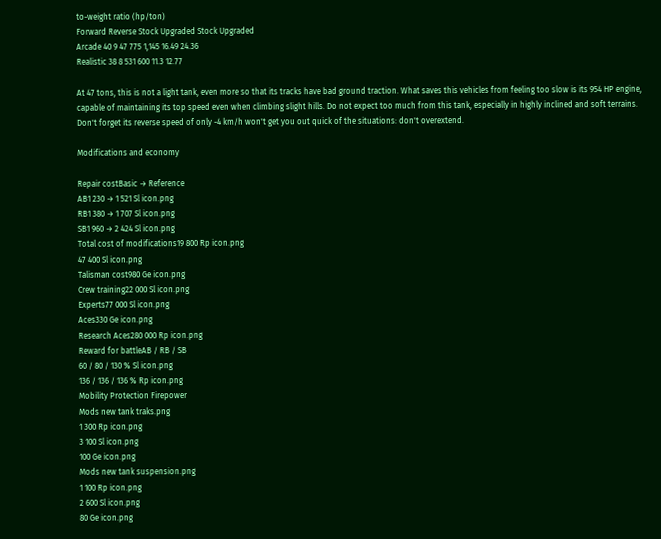to-weight ratio (hp/ton)
Forward Reverse Stock Upgraded Stock Upgraded
Arcade 40 9 47 775 1,145 16.49 24.36
Realistic 38 8 531 600 11.3 12.77

At 47 tons, this is not a light tank, even more so that its tracks have bad ground traction. What saves this vehicles from feeling too slow is its 954 HP engine, capable of maintaining its top speed even when climbing slight hills. Do not expect too much from this tank, especially in highly inclined and soft terrains. Don't forget its reverse speed of only -4 km/h won't get you out quick of the situations: don't overextend.

Modifications and economy

Repair costBasic → Reference
AB1 230 → 1 521 Sl icon.png
RB1 380 → 1 707 Sl icon.png
SB1 960 → 2 424 Sl icon.png
Total cost of modifications19 800 Rp icon.png
47 400 Sl icon.png
Talisman cost980 Ge icon.png
Crew training22 000 Sl icon.png
Experts77 000 Sl icon.png
Aces330 Ge icon.png
Research Aces280 000 Rp icon.png
Reward for battleAB / RB / SB
60 / 80 / 130 % Sl icon.png
136 / 136 / 136 % Rp icon.png
Mobility Protection Firepower
Mods new tank traks.png
1 300 Rp icon.png
3 100 Sl icon.png
100 Ge icon.png
Mods new tank suspension.png
1 100 Rp icon.png
2 600 Sl icon.png
80 Ge icon.png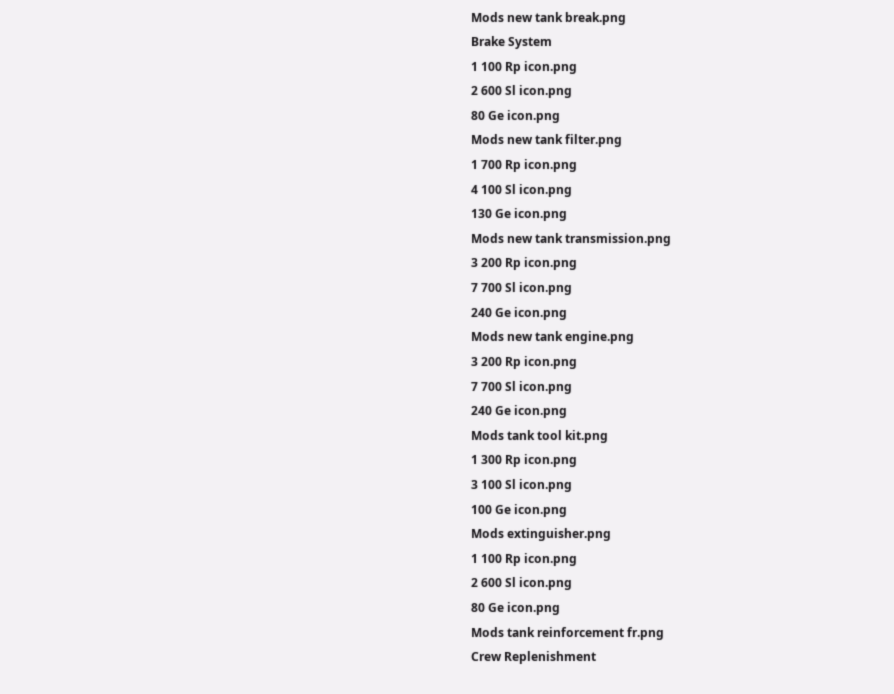Mods new tank break.png
Brake System
1 100 Rp icon.png
2 600 Sl icon.png
80 Ge icon.png
Mods new tank filter.png
1 700 Rp icon.png
4 100 Sl icon.png
130 Ge icon.png
Mods new tank transmission.png
3 200 Rp icon.png
7 700 Sl icon.png
240 Ge icon.png
Mods new tank engine.png
3 200 Rp icon.png
7 700 Sl icon.png
240 Ge icon.png
Mods tank tool kit.png
1 300 Rp icon.png
3 100 Sl icon.png
100 Ge icon.png
Mods extinguisher.png
1 100 Rp icon.png
2 600 Sl icon.png
80 Ge icon.png
Mods tank reinforcement fr.png
Crew Replenishment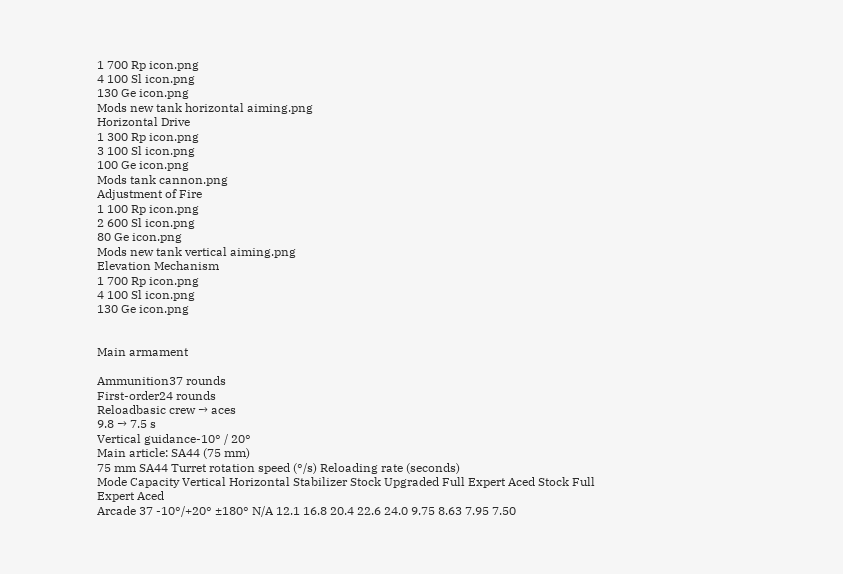1 700 Rp icon.png
4 100 Sl icon.png
130 Ge icon.png
Mods new tank horizontal aiming.png
Horizontal Drive
1 300 Rp icon.png
3 100 Sl icon.png
100 Ge icon.png
Mods tank cannon.png
Adjustment of Fire
1 100 Rp icon.png
2 600 Sl icon.png
80 Ge icon.png
Mods new tank vertical aiming.png
Elevation Mechanism
1 700 Rp icon.png
4 100 Sl icon.png
130 Ge icon.png


Main armament

Ammunition37 rounds
First-order24 rounds
Reloadbasic crew → aces
9.8 → 7.5 s
Vertical guidance-10° / 20°
Main article: SA44 (75 mm)
75 mm SA44 Turret rotation speed (°/s) Reloading rate (seconds)
Mode Capacity Vertical Horizontal Stabilizer Stock Upgraded Full Expert Aced Stock Full Expert Aced
Arcade 37 -10°/+20° ±180° N/A 12.1 16.8 20.4 22.6 24.0 9.75 8.63 7.95 7.50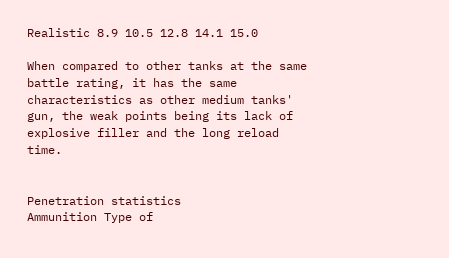Realistic 8.9 10.5 12.8 14.1 15.0

When compared to other tanks at the same battle rating, it has the same characteristics as other medium tanks' gun, the weak points being its lack of explosive filler and the long reload time.


Penetration statistics
Ammunition Type of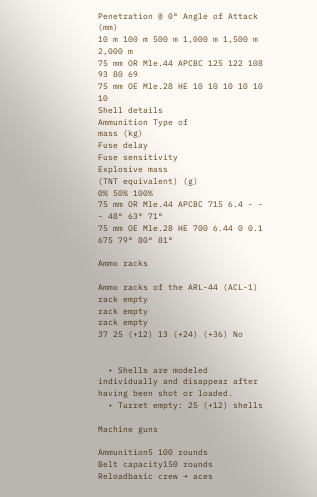Penetration @ 0° Angle of Attack (mm)
10 m 100 m 500 m 1,000 m 1,500 m 2,000 m
75 mm OR Mle.44 APCBC 125 122 108 93 80 69
75 mm OE Mle.28 HE 10 10 10 10 10 10
Shell details
Ammunition Type of
mass (kg)
Fuse delay
Fuse sensitivity
Explosive mass
(TNT equivalent) (g)
0% 50% 100%
75 mm OR Mle.44 APCBC 715 6.4 - - - 48° 63° 71°
75 mm OE Mle.28 HE 700 6.44 0 0.1 675 79° 80° 81°

Ammo racks

Ammo racks of the ARL-44 (ACL-1)
rack empty
rack empty
rack empty
37 25 (+12) 13 (+24) (+36) No


  • Shells are modeled individually and disappear after having been shot or loaded.
  • Turret empty: 25 (+12) shells

Machine guns

Ammunition5 100 rounds
Belt capacity150 rounds
Reloadbasic crew → aces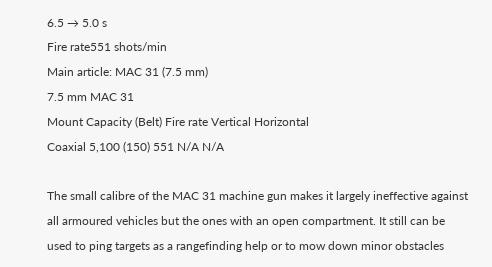6.5 → 5.0 s
Fire rate551 shots/min
Main article: MAC 31 (7.5 mm)
7.5 mm MAC 31
Mount Capacity (Belt) Fire rate Vertical Horizontal
Coaxial 5,100 (150) 551 N/A N/A

The small calibre of the MAC 31 machine gun makes it largely ineffective against all armoured vehicles but the ones with an open compartment. It still can be used to ping targets as a rangefinding help or to mow down minor obstacles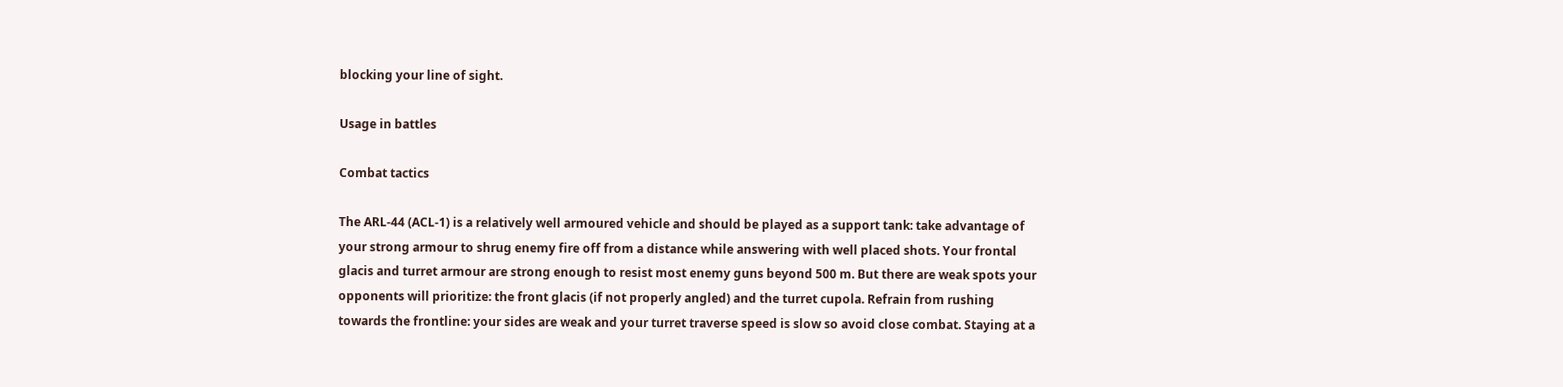blocking your line of sight.

Usage in battles

Combat tactics

The ARL-44 (ACL-1) is a relatively well armoured vehicle and should be played as a support tank: take advantage of your strong armour to shrug enemy fire off from a distance while answering with well placed shots. Your frontal glacis and turret armour are strong enough to resist most enemy guns beyond 500 m. But there are weak spots your opponents will prioritize: the front glacis (if not properly angled) and the turret cupola. Refrain from rushing towards the frontline: your sides are weak and your turret traverse speed is slow so avoid close combat. Staying at a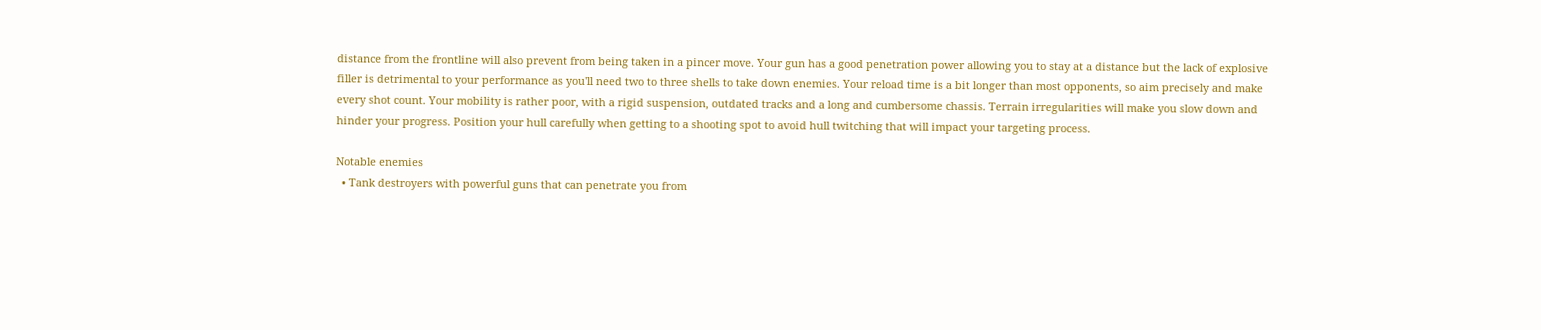distance from the frontline will also prevent from being taken in a pincer move. Your gun has a good penetration power allowing you to stay at a distance but the lack of explosive filler is detrimental to your performance as you'll need two to three shells to take down enemies. Your reload time is a bit longer than most opponents, so aim precisely and make every shot count. Your mobility is rather poor, with a rigid suspension, outdated tracks and a long and cumbersome chassis. Terrain irregularities will make you slow down and hinder your progress. Position your hull carefully when getting to a shooting spot to avoid hull twitching that will impact your targeting process.

Notable enemies
  • Tank destroyers with powerful guns that can penetrate you from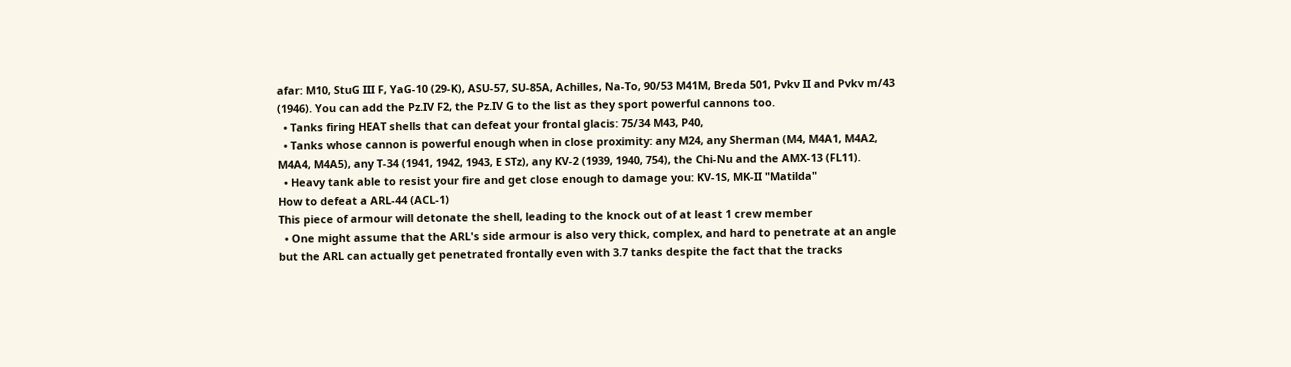afar: M10, StuG III F, YaG-10 (29-K), ASU-57, SU-85A, Achilles, Na-To, 90/53 M41M, Breda 501, Pvkv II and Pvkv m/43 (1946). You can add the Pz.IV F2, the Pz.IV G to the list as they sport powerful cannons too.
  • Tanks firing HEAT shells that can defeat your frontal glacis: 75/34 M43, P40,
  • Tanks whose cannon is powerful enough when in close proximity: any M24, any Sherman (M4, M4A1, M4A2, M4A4, M4A5), any T-34 (1941, 1942, 1943, E STz), any KV-2 (1939, 1940, 754), the Chi-Nu and the AMX-13 (FL11).
  • Heavy tank able to resist your fire and get close enough to damage you: KV-1S, MK-II "Matilda"
How to defeat a ARL-44 (ACL-1)
This piece of armour will detonate the shell, leading to the knock out of at least 1 crew member
  • One might assume that the ARL's side armour is also very thick, complex, and hard to penetrate at an angle but the ARL can actually get penetrated frontally even with 3.7 tanks despite the fact that the tracks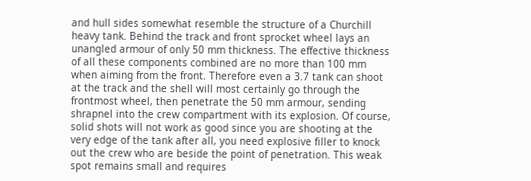and hull sides somewhat resemble the structure of a Churchill heavy tank. Behind the track and front sprocket wheel lays an unangled armour of only 50 mm thickness. The effective thickness of all these components combined are no more than 100 mm when aiming from the front. Therefore even a 3.7 tank can shoot at the track and the shell will most certainly go through the frontmost wheel, then penetrate the 50 mm armour, sending shrapnel into the crew compartment with its explosion. Of course, solid shots will not work as good since you are shooting at the very edge of the tank after all, you need explosive filler to knock out the crew who are beside the point of penetration. This weak spot remains small and requires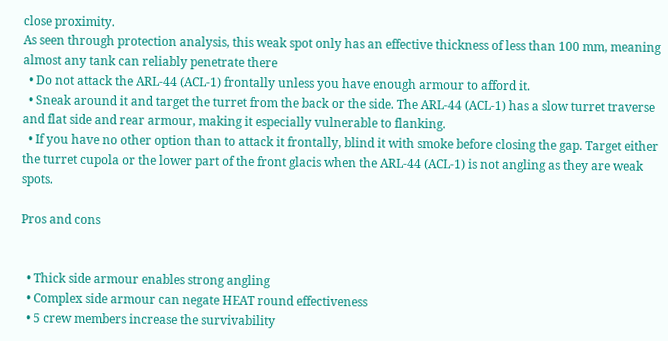close proximity.
As seen through protection analysis, this weak spot only has an effective thickness of less than 100 mm, meaning almost any tank can reliably penetrate there
  • Do not attack the ARL-44 (ACL-1) frontally unless you have enough armour to afford it.
  • Sneak around it and target the turret from the back or the side. The ARL-44 (ACL-1) has a slow turret traverse and flat side and rear armour, making it especially vulnerable to flanking.
  • If you have no other option than to attack it frontally, blind it with smoke before closing the gap. Target either the turret cupola or the lower part of the front glacis when the ARL-44 (ACL-1) is not angling as they are weak spots.

Pros and cons


  • Thick side armour enables strong angling
  • Complex side armour can negate HEAT round effectiveness
  • 5 crew members increase the survivability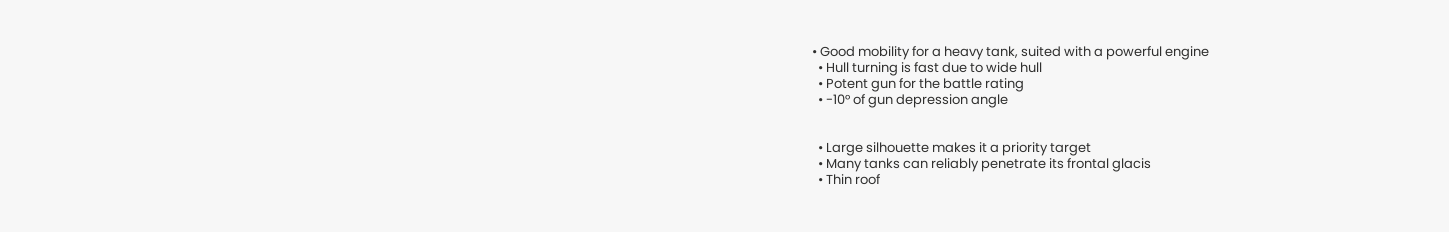• Good mobility for a heavy tank, suited with a powerful engine
  • Hull turning is fast due to wide hull
  • Potent gun for the battle rating
  • -10° of gun depression angle


  • Large silhouette makes it a priority target
  • Many tanks can reliably penetrate its frontal glacis
  • Thin roof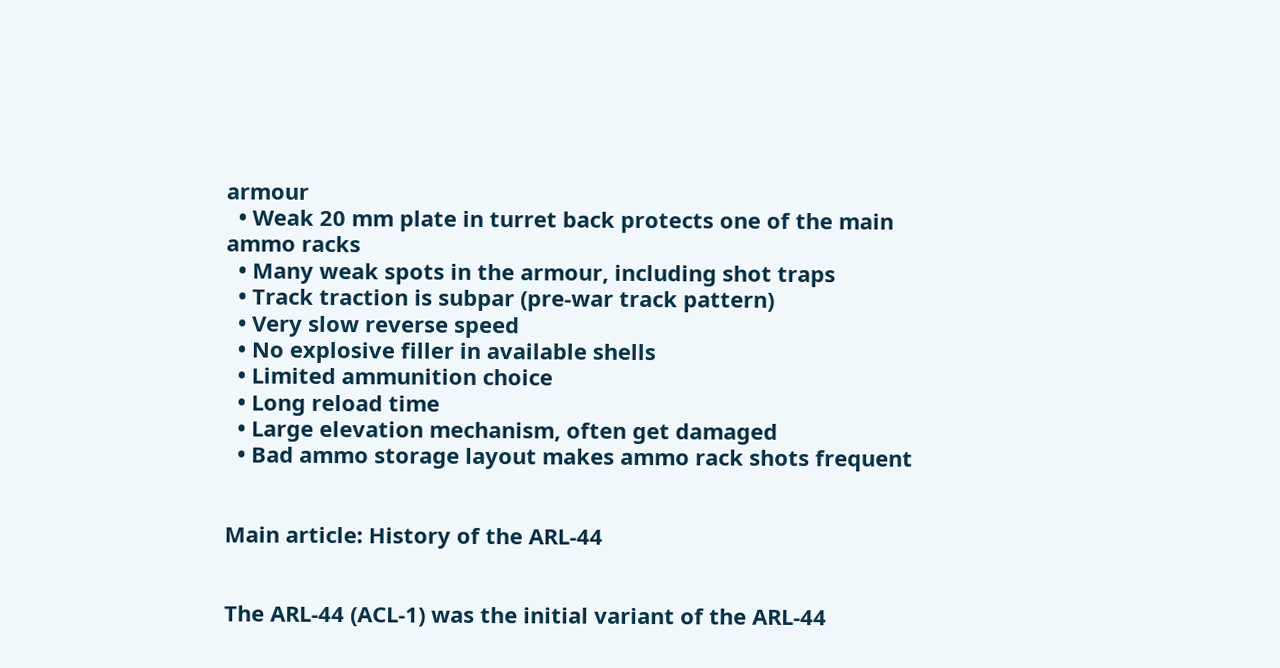armour
  • Weak 20 mm plate in turret back protects one of the main ammo racks
  • Many weak spots in the armour, including shot traps
  • Track traction is subpar (pre-war track pattern)
  • Very slow reverse speed
  • No explosive filler in available shells
  • Limited ammunition choice
  • Long reload time
  • Large elevation mechanism, often get damaged
  • Bad ammo storage layout makes ammo rack shots frequent


Main article: History of the ARL-44


The ARL-44 (ACL-1) was the initial variant of the ARL-44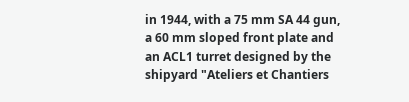in 1944, with a 75 mm SA 44 gun, a 60 mm sloped front plate and an ACL1 turret designed by the shipyard "Ateliers et Chantiers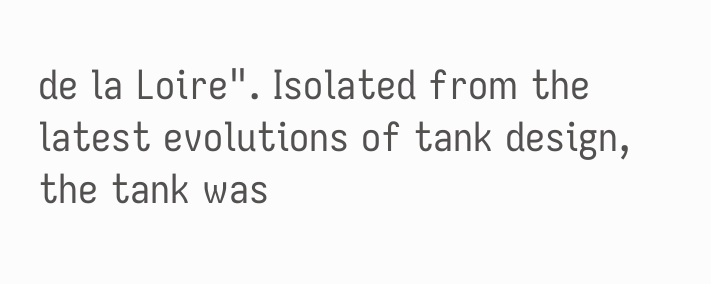de la Loire". Isolated from the latest evolutions of tank design, the tank was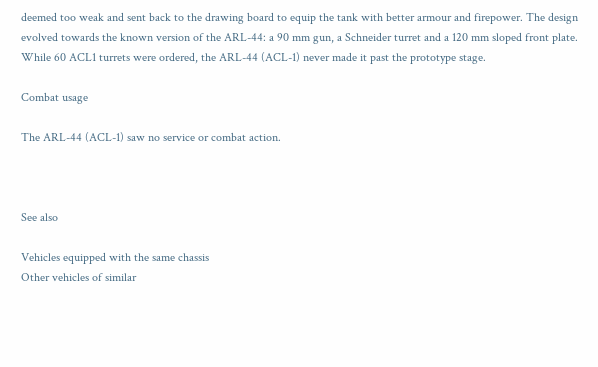deemed too weak and sent back to the drawing board to equip the tank with better armour and firepower. The design evolved towards the known version of the ARL-44: a 90 mm gun, a Schneider turret and a 120 mm sloped front plate. While 60 ACL1 turrets were ordered, the ARL-44 (ACL-1) never made it past the prototype stage.

Combat usage

The ARL-44 (ACL-1) saw no service or combat action.



See also

Vehicles equipped with the same chassis
Other vehicles of similar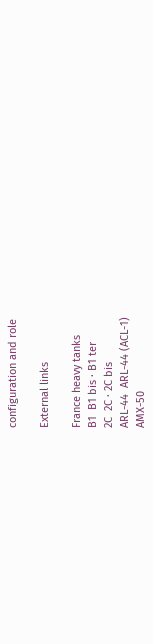configuration and role

External links

France heavy tanks
B1  B1 bis · B1 ter
2C  2C · 2C bis
ARL-44  ARL-44 (ACL-1)
AMX-50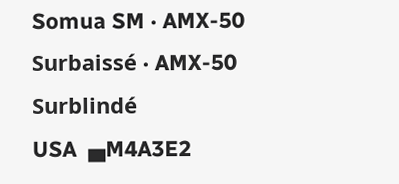Somua SM · AMX-50 Surbaissé · AMX-50 Surblindé
USA  ▄M4A3E2